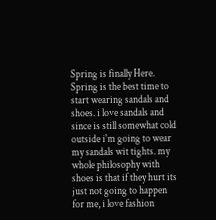Spring is finally Here. Spring is the best time to start wearing sandals and shoes. i love sandals and since is still somewhat cold outside i'm going to wear my sandals wit tights. my whole philosophy with shoes is that if they hurt its just not going to happen for me, i love fashion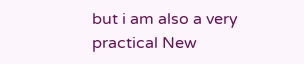but i am also a very practical New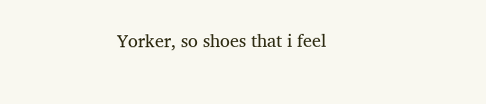Yorker, so shoes that i feel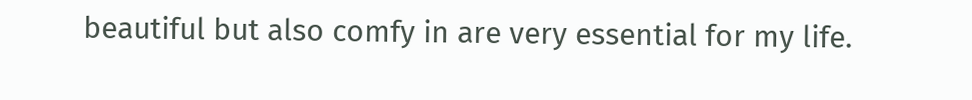beautiful but also comfy in are very essential for my life.